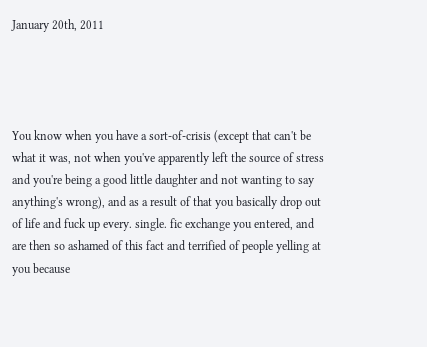January 20th, 2011




You know when you have a sort-of-crisis (except that can't be what it was, not when you've apparently left the source of stress and you're being a good little daughter and not wanting to say anything's wrong), and as a result of that you basically drop out of life and fuck up every. single. fic exchange you entered, and are then so ashamed of this fact and terrified of people yelling at you because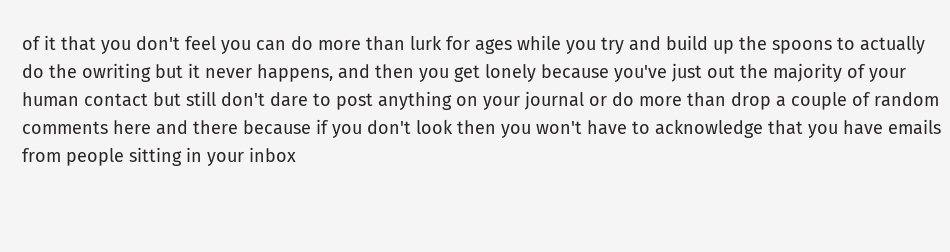of it that you don't feel you can do more than lurk for ages while you try and build up the spoons to actually do the owriting but it never happens, and then you get lonely because you've just out the majority of your human contact but still don't dare to post anything on your journal or do more than drop a couple of random comments here and there because if you don't look then you won't have to acknowledge that you have emails from people sitting in your inbox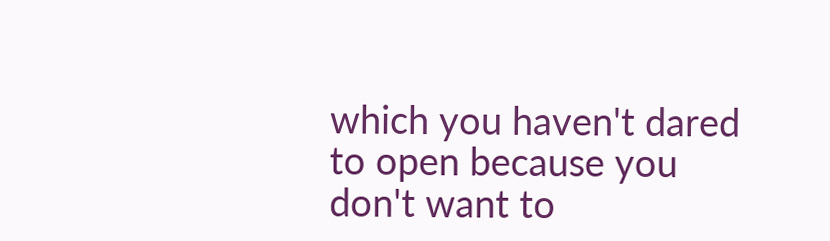which you haven't dared to open because you don't want to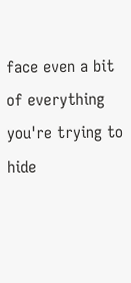face even a bit of everything you're trying to hide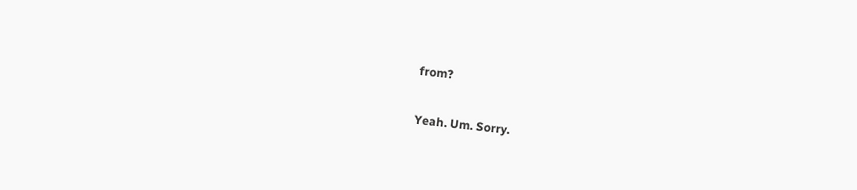from?

Yeah. Um. Sorry.